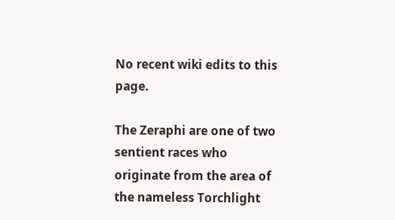No recent wiki edits to this page.

The Zeraphi are one of two sentient races who originate from the area of the nameless Torchlight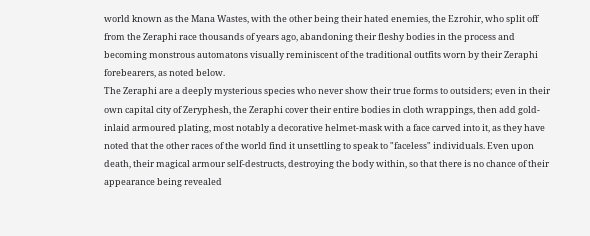world known as the Mana Wastes, with the other being their hated enemies, the Ezrohir, who split off from the Zeraphi race thousands of years ago, abandoning their fleshy bodies in the process and becoming monstrous automatons visually reminiscent of the traditional outfits worn by their Zeraphi forebearers, as noted below.
The Zeraphi are a deeply mysterious species who never show their true forms to outsiders; even in their own capital city of Zeryphesh, the Zeraphi cover their entire bodies in cloth wrappings, then add gold-inlaid armoured plating, most notably a decorative helmet-mask with a face carved into it, as they have noted that the other races of the world find it unsettling to speak to "faceless" individuals. Even upon death, their magical armour self-destructs, destroying the body within, so that there is no chance of their appearance being revealed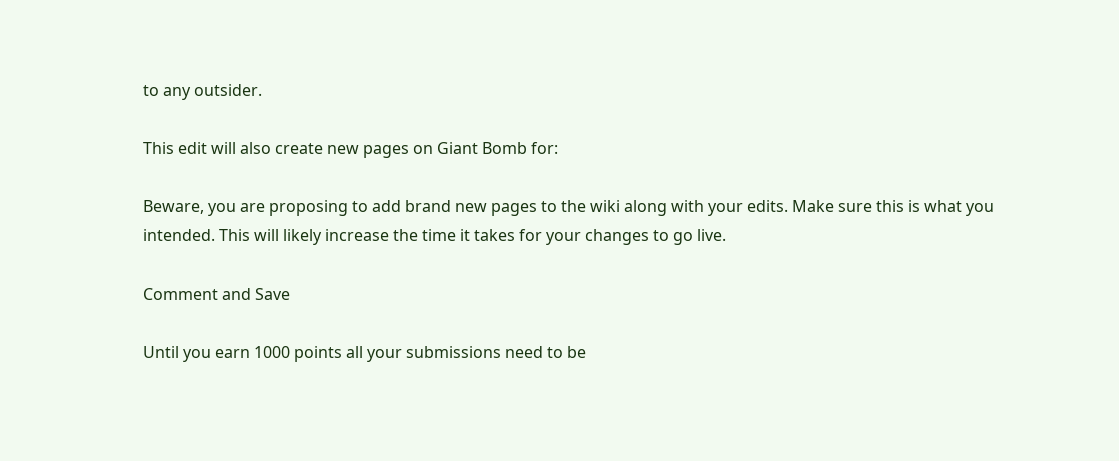to any outsider.

This edit will also create new pages on Giant Bomb for:

Beware, you are proposing to add brand new pages to the wiki along with your edits. Make sure this is what you intended. This will likely increase the time it takes for your changes to go live.

Comment and Save

Until you earn 1000 points all your submissions need to be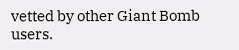vetted by other Giant Bomb users.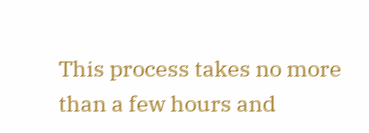This process takes no more than a few hours and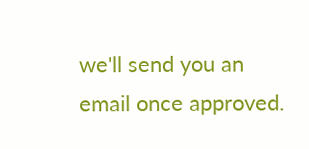we'll send you an email once approved.